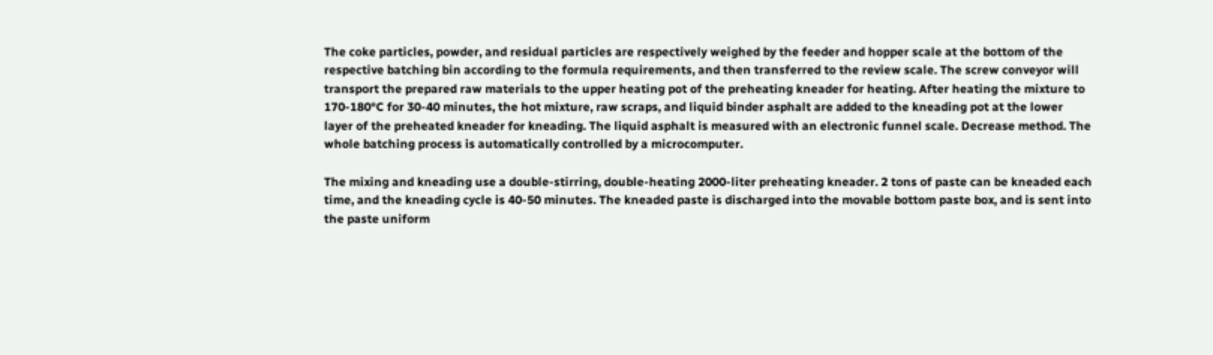The coke particles, powder, and residual particles are respectively weighed by the feeder and hopper scale at the bottom of the respective batching bin according to the formula requirements, and then transferred to the review scale. The screw conveyor will transport the prepared raw materials to the upper heating pot of the preheating kneader for heating. After heating the mixture to 170-180°C for 30-40 minutes, the hot mixture, raw scraps, and liquid binder asphalt are added to the kneading pot at the lower layer of the preheated kneader for kneading. The liquid asphalt is measured with an electronic funnel scale. Decrease method. The whole batching process is automatically controlled by a microcomputer.

The mixing and kneading use a double-stirring, double-heating 2000-liter preheating kneader. 2 tons of paste can be kneaded each time, and the kneading cycle is 40-50 minutes. The kneaded paste is discharged into the movable bottom paste box, and is sent into the paste uniform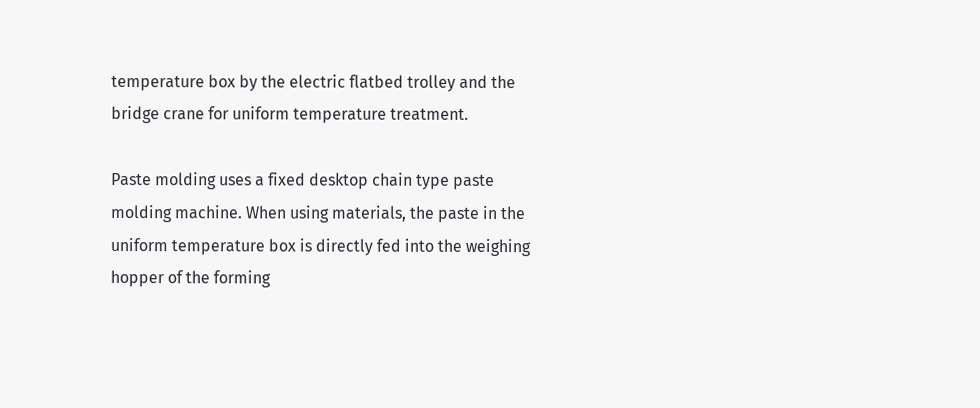temperature box by the electric flatbed trolley and the bridge crane for uniform temperature treatment.

Paste molding uses a fixed desktop chain type paste molding machine. When using materials, the paste in the uniform temperature box is directly fed into the weighing hopper of the forming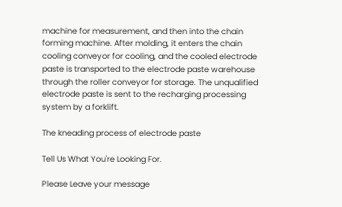machine for measurement, and then into the chain forming machine. After molding, it enters the chain cooling conveyor for cooling, and the cooled electrode paste is transported to the electrode paste warehouse through the roller conveyor for storage. The unqualified electrode paste is sent to the recharging processing system by a forklift.

The kneading process of electrode paste

Tell Us What You're Looking For.

Please Leave your message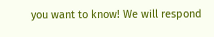you want to know! We will respond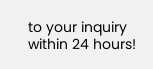to your inquiry within 24 hours!